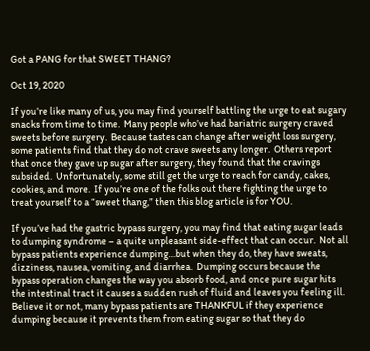Got a PANG for that SWEET THANG?

Oct 19, 2020

If you’re like many of us, you may find yourself battling the urge to eat sugary snacks from time to time.  Many people who’ve had bariatric surgery craved sweets before surgery.  Because tastes can change after weight loss surgery, some patients find that they do not crave sweets any longer.  Others report that once they gave up sugar after surgery, they found that the cravings subsided.  Unfortunately, some still get the urge to reach for candy, cakes, cookies, and more.  If you’re one of the folks out there fighting the urge to treat yourself to a “sweet thang,” then this blog article is for YOU.

If you’ve had the gastric bypass surgery, you may find that eating sugar leads to dumping syndrome – a quite unpleasant side-effect that can occur.  Not all bypass patients experience dumping…but when they do, they have sweats, dizziness, nausea, vomiting, and diarrhea.  Dumping occurs because the bypass operation changes the way you absorb food, and once pure sugar hits the intestinal tract it causes a sudden rush of fluid and leaves you feeling ill.  Believe it or not, many bypass patients are THANKFUL if they experience dumping because it prevents them from eating sugar so that they do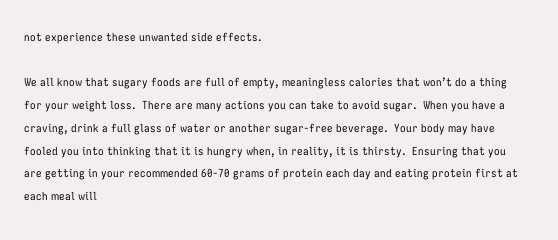not experience these unwanted side effects.

We all know that sugary foods are full of empty, meaningless calories that won’t do a thing for your weight loss.  There are many actions you can take to avoid sugar.  When you have a craving, drink a full glass of water or another sugar-free beverage.  Your body may have fooled you into thinking that it is hungry when, in reality, it is thirsty.  Ensuring that you are getting in your recommended 60-70 grams of protein each day and eating protein first at each meal will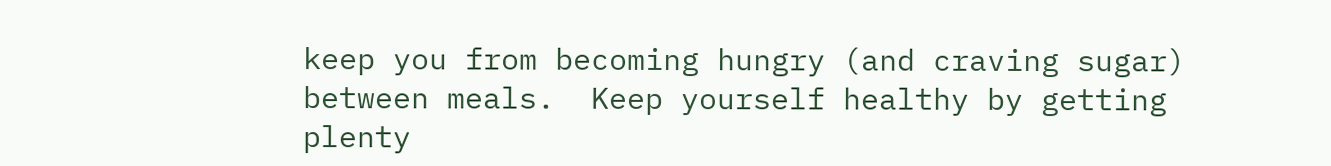keep you from becoming hungry (and craving sugar) between meals.  Keep yourself healthy by getting plenty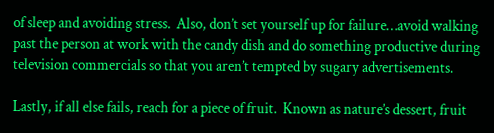of sleep and avoiding stress.  Also, don’t set yourself up for failure…avoid walking past the person at work with the candy dish and do something productive during television commercials so that you aren’t tempted by sugary advertisements.

Lastly, if all else fails, reach for a piece of fruit.  Known as nature’s dessert, fruit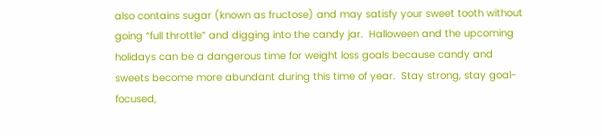also contains sugar (known as fructose) and may satisfy your sweet tooth without going “full throttle” and digging into the candy jar.  Halloween and the upcoming holidays can be a dangerous time for weight loss goals because candy and sweets become more abundant during this time of year.  Stay strong, stay goal-focused,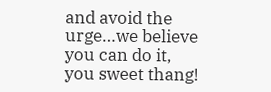and avoid the urge…we believe you can do it, you sweet thang!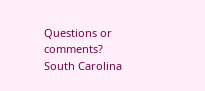Questions or comments?
South Carolina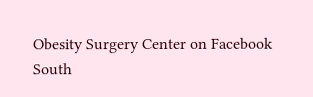Obesity Surgery Center on Facebook
South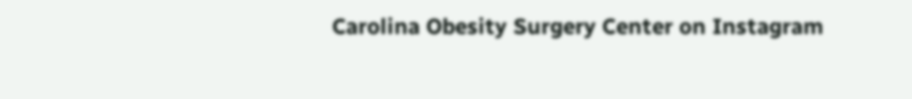Carolina Obesity Surgery Center on Instagram